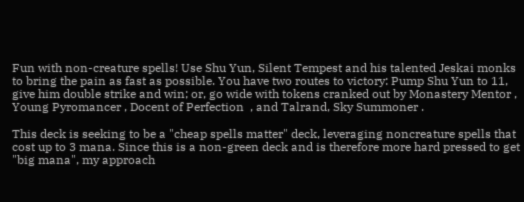Fun with non-creature spells! Use Shu Yun, Silent Tempest and his talented Jeskai monks to bring the pain as fast as possible. You have two routes to victory: Pump Shu Yun to 11, give him double strike and win; or, go wide with tokens cranked out by Monastery Mentor , Young Pyromancer , Docent of Perfection  , and Talrand, Sky Summoner .

This deck is seeking to be a "cheap spells matter" deck, leveraging noncreature spells that cost up to 3 mana. Since this is a non-green deck and is therefore more hard pressed to get "big mana", my approach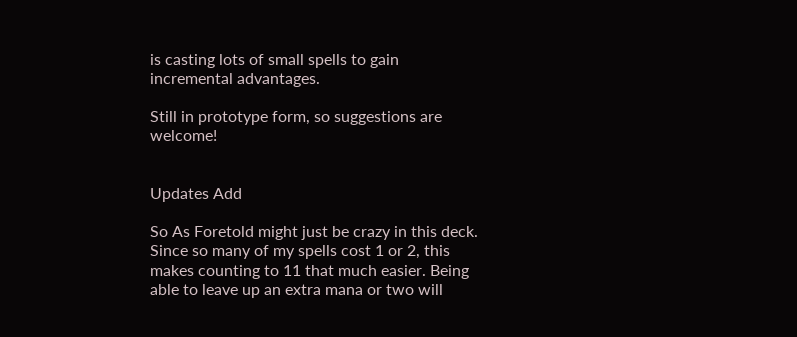is casting lots of small spells to gain incremental advantages.

Still in prototype form, so suggestions are welcome!


Updates Add

So As Foretold might just be crazy in this deck. Since so many of my spells cost 1 or 2, this makes counting to 11 that much easier. Being able to leave up an extra mana or two will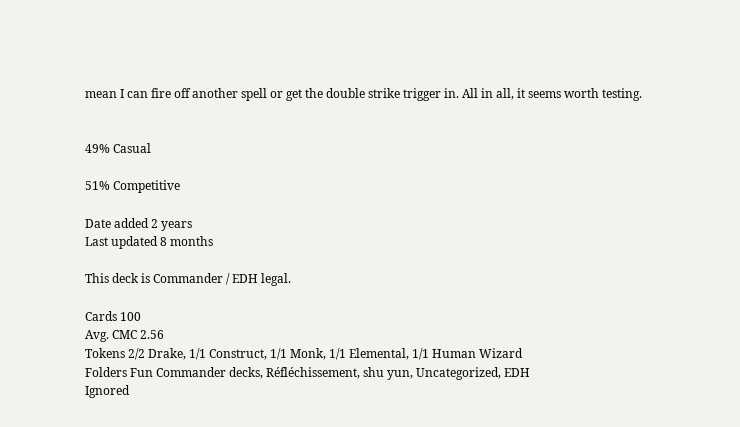mean I can fire off another spell or get the double strike trigger in. All in all, it seems worth testing.


49% Casual

51% Competitive

Date added 2 years
Last updated 8 months

This deck is Commander / EDH legal.

Cards 100
Avg. CMC 2.56
Tokens 2/2 Drake, 1/1 Construct, 1/1 Monk, 1/1 Elemental, 1/1 Human Wizard
Folders Fun Commander decks, Réfléchissement, shu yun, Uncategorized, EDH
Ignored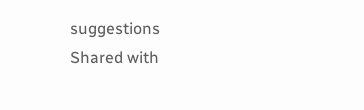suggestions
Shared with